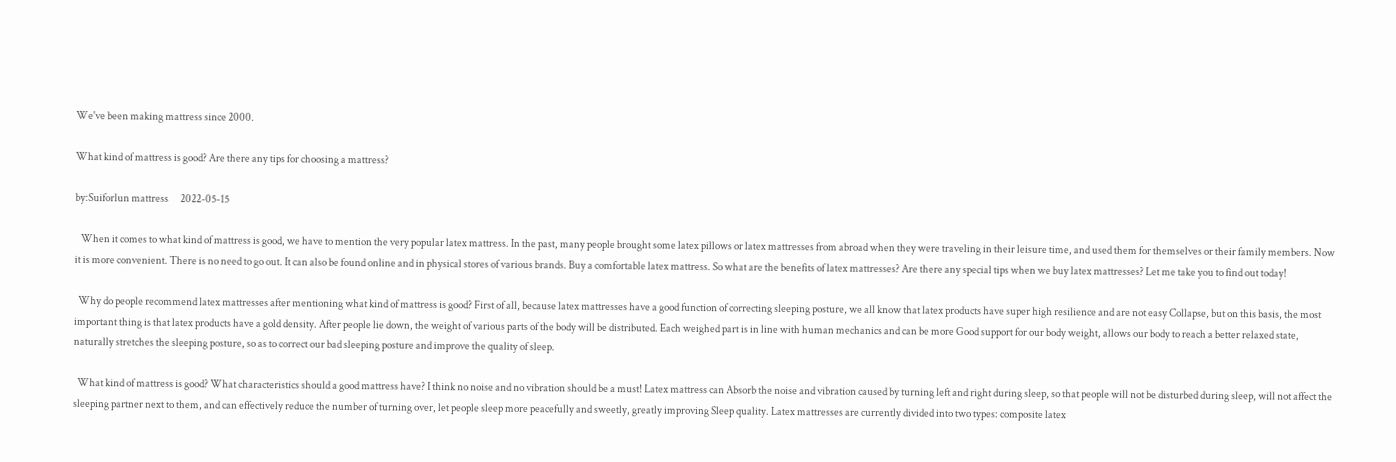We've been making mattress since 2000.

What kind of mattress is good? Are there any tips for choosing a mattress?

by:Suiforlun mattress      2022-05-15

   When it comes to what kind of mattress is good, we have to mention the very popular latex mattress. In the past, many people brought some latex pillows or latex mattresses from abroad when they were traveling in their leisure time, and used them for themselves or their family members. Now it is more convenient. There is no need to go out. It can also be found online and in physical stores of various brands. Buy a comfortable latex mattress. So what are the benefits of latex mattresses? Are there any special tips when we buy latex mattresses? Let me take you to find out today!

  Why do people recommend latex mattresses after mentioning what kind of mattress is good? First of all, because latex mattresses have a good function of correcting sleeping posture, we all know that latex products have super high resilience and are not easy Collapse, but on this basis, the most important thing is that latex products have a gold density. After people lie down, the weight of various parts of the body will be distributed. Each weighed part is in line with human mechanics and can be more Good support for our body weight, allows our body to reach a better relaxed state, naturally stretches the sleeping posture, so as to correct our bad sleeping posture and improve the quality of sleep.

  What kind of mattress is good? What characteristics should a good mattress have? I think no noise and no vibration should be a must! Latex mattress can Absorb the noise and vibration caused by turning left and right during sleep, so that people will not be disturbed during sleep, will not affect the sleeping partner next to them, and can effectively reduce the number of turning over, let people sleep more peacefully and sweetly, greatly improving Sleep quality. Latex mattresses are currently divided into two types: composite latex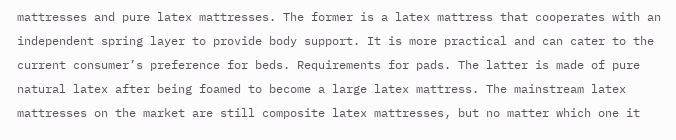mattresses and pure latex mattresses. The former is a latex mattress that cooperates with an independent spring layer to provide body support. It is more practical and can cater to the current consumer’s preference for beds. Requirements for pads. The latter is made of pure natural latex after being foamed to become a large latex mattress. The mainstream latex mattresses on the market are still composite latex mattresses, but no matter which one it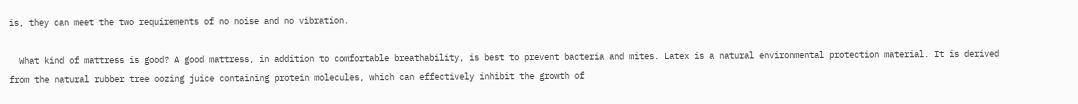is, they can meet the two requirements of no noise and no vibration.

  What kind of mattress is good? A good mattress, in addition to comfortable breathability, is best to prevent bacteria and mites. Latex is a natural environmental protection material. It is derived from the natural rubber tree oozing juice containing protein molecules, which can effectively inhibit the growth of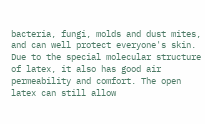bacteria, fungi, molds and dust mites, and can well protect everyone's skin. Due to the special molecular structure of latex, it also has good air permeability and comfort. The open latex can still allow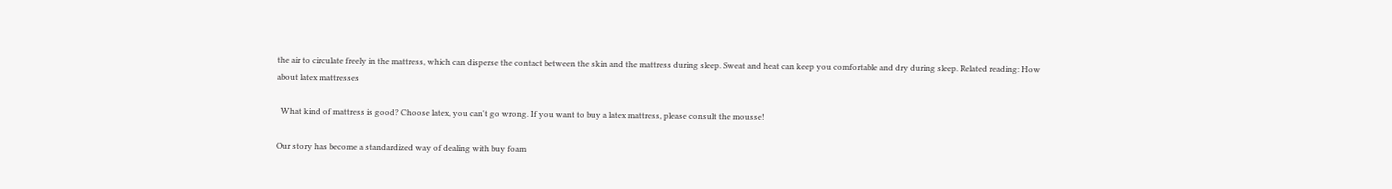the air to circulate freely in the mattress, which can disperse the contact between the skin and the mattress during sleep. Sweat and heat can keep you comfortable and dry during sleep. Related reading: How about latex mattresses

  What kind of mattress is good? Choose latex, you can't go wrong. If you want to buy a latex mattress, please consult the mousse!

Our story has become a standardized way of dealing with buy foam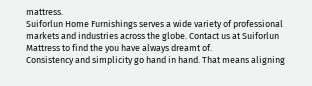mattress.
Suiforlun Home Furnishings serves a wide variety of professional markets and industries across the globe. Contact us at Suiforlun Mattress to find the you have always dreamt of.
Consistency and simplicity go hand in hand. That means aligning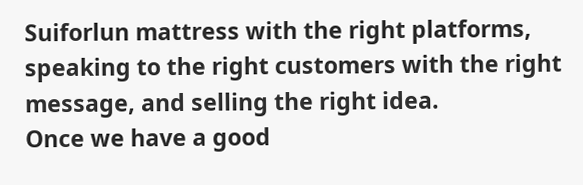Suiforlun mattress with the right platforms, speaking to the right customers with the right message, and selling the right idea.
Once we have a good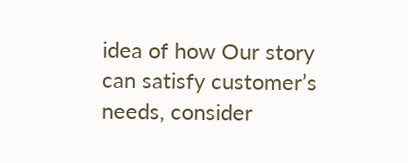idea of how Our story can satisfy customer’s needs, consider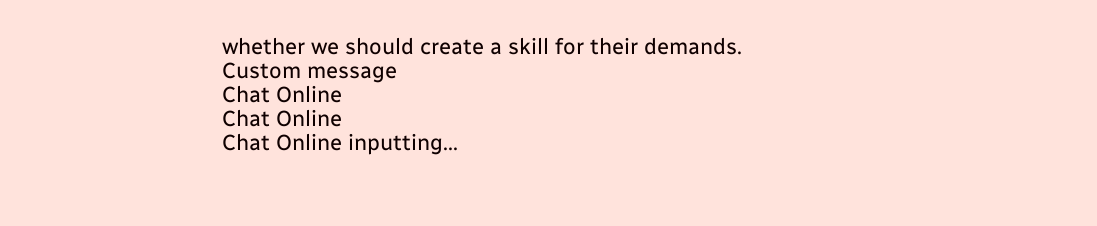whether we should create a skill for their demands.
Custom message
Chat Online
Chat Online
Chat Online inputting...